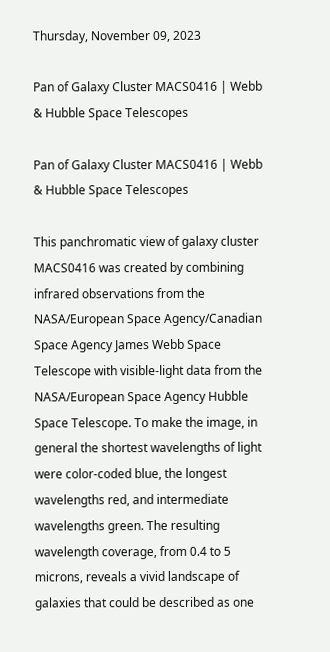Thursday, November 09, 2023

Pan of Galaxy Cluster MACS0416 | Webb & Hubble Space Telescopes

Pan of Galaxy Cluster MACS0416 | Webb & Hubble Space Telescopes

This panchromatic view of galaxy cluster MACS0416 was created by combining infrared observations from the NASA/European Space Agency/Canadian Space Agency James Webb Space Telescope with visible-light data from the NASA/European Space Agency Hubble Space Telescope. To make the image, in general the shortest wavelengths of light were color-coded blue, the longest wavelengths red, and intermediate wavelengths green. The resulting wavelength coverage, from 0.4 to 5 microns, reveals a vivid landscape of galaxies that could be described as one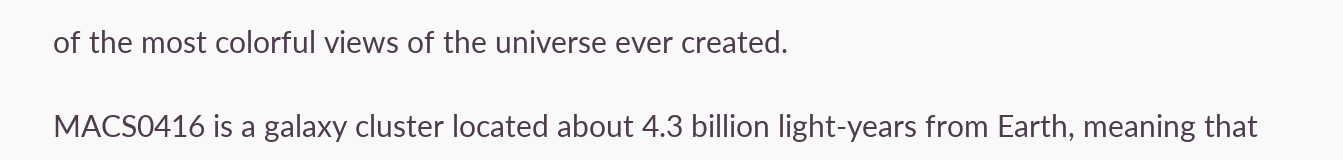of the most colorful views of the universe ever created.

MACS0416 is a galaxy cluster located about 4.3 billion light-years from Earth, meaning that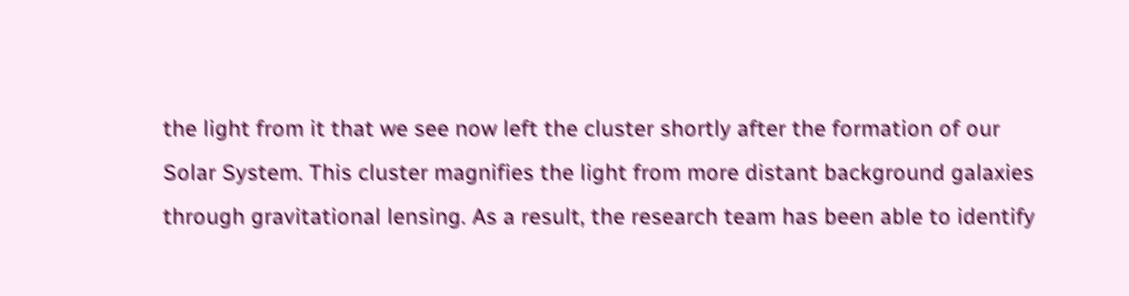the light from it that we see now left the cluster shortly after the formation of our Solar System. This cluster magnifies the light from more distant background galaxies through gravitational lensing. As a result, the research team has been able to identify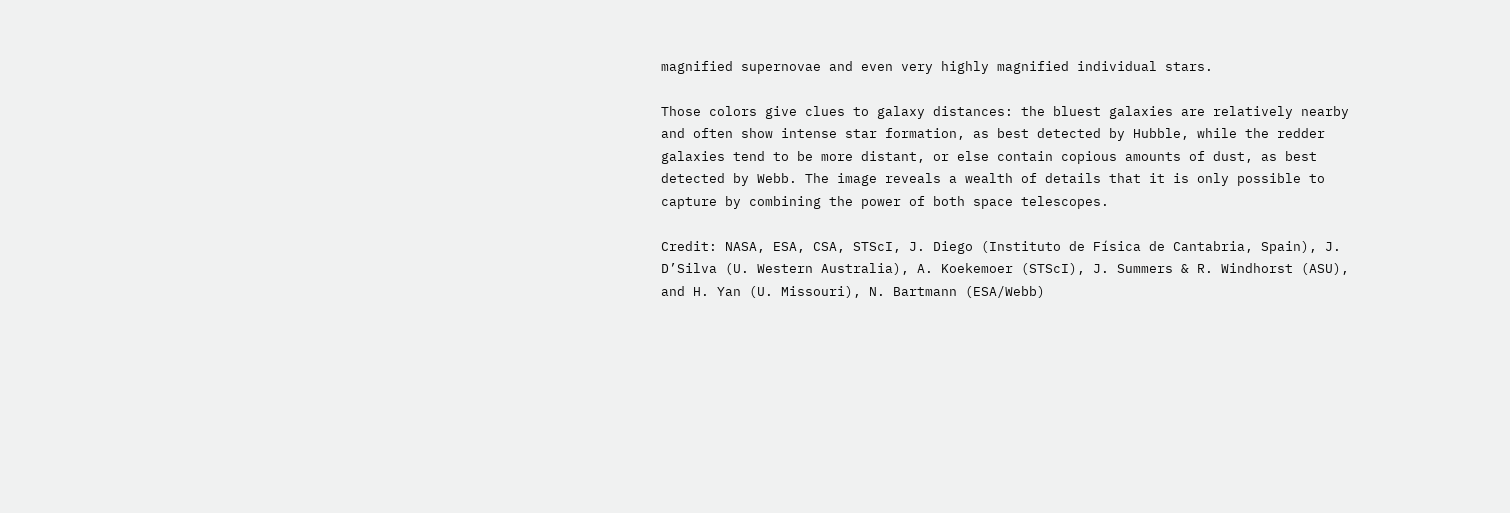magnified supernovae and even very highly magnified individual stars.

Those colors give clues to galaxy distances: the bluest galaxies are relatively nearby and often show intense star formation, as best detected by Hubble, while the redder galaxies tend to be more distant, or else contain copious amounts of dust, as best detected by Webb. The image reveals a wealth of details that it is only possible to capture by combining the power of both space telescopes.

Credit: NASA, ESA, CSA, STScI, J. Diego (Instituto de Física de Cantabria, Spain), J. D’Silva (U. Western Australia), A. Koekemoer (STScI), J. Summers & R. Windhorst (ASU), and H. Yan (U. Missouri), N. Bartmann (ESA/Webb)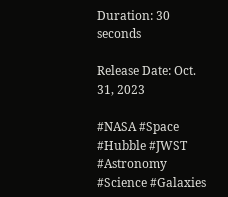Duration: 30 seconds

Release Date: Oct. 31, 2023

#NASA #Space #Hubble #JWST #Astronomy #Science #Galaxies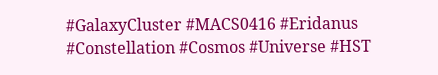#GalaxyCluster #MACS0416 #Eridanus #Constellation #Cosmos #Universe #HST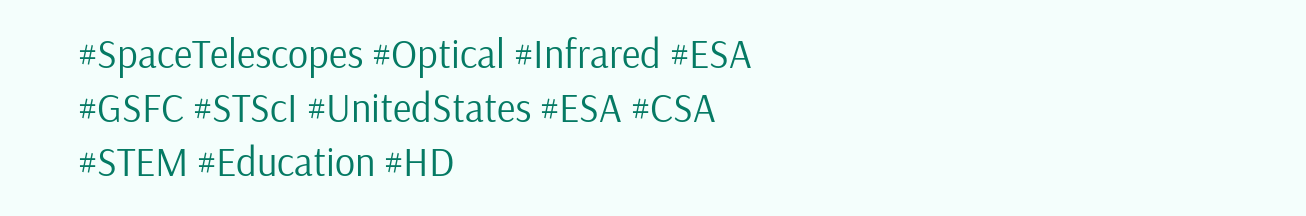#SpaceTelescopes #Optical #Infrared #ESA #GSFC #STScI #UnitedStates #ESA #CSA #STEM #Education #HD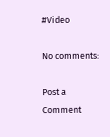#Video

No comments:

Post a Comment